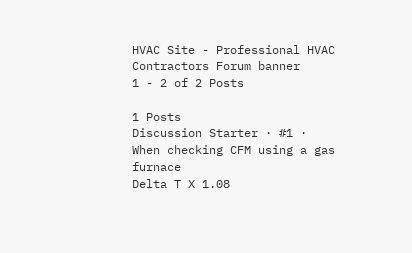HVAC Site - Professional HVAC Contractors Forum banner
1 - 2 of 2 Posts

1 Posts
Discussion Starter · #1 ·
When checking CFM using a gas furnace
Delta T X 1.08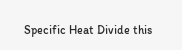Specific Heat Divide this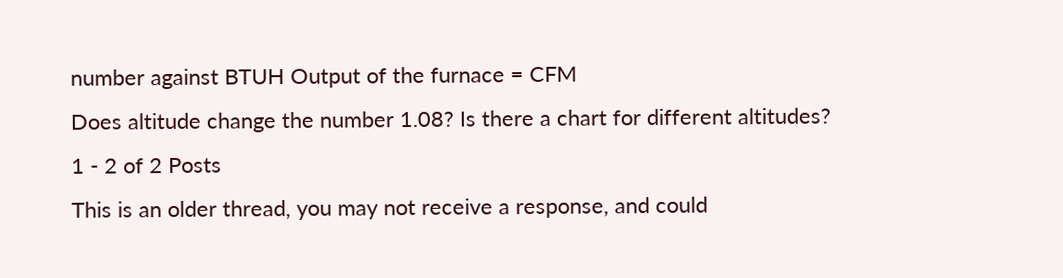number against BTUH Output of the furnace = CFM
Does altitude change the number 1.08? Is there a chart for different altitudes?
1 - 2 of 2 Posts
This is an older thread, you may not receive a response, and could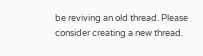be reviving an old thread. Please consider creating a new thread.